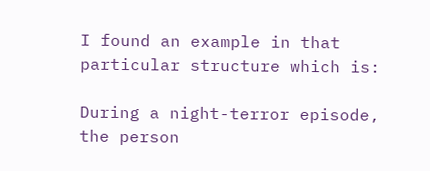I found an example in that particular structure which is:

During a night-terror episode, the person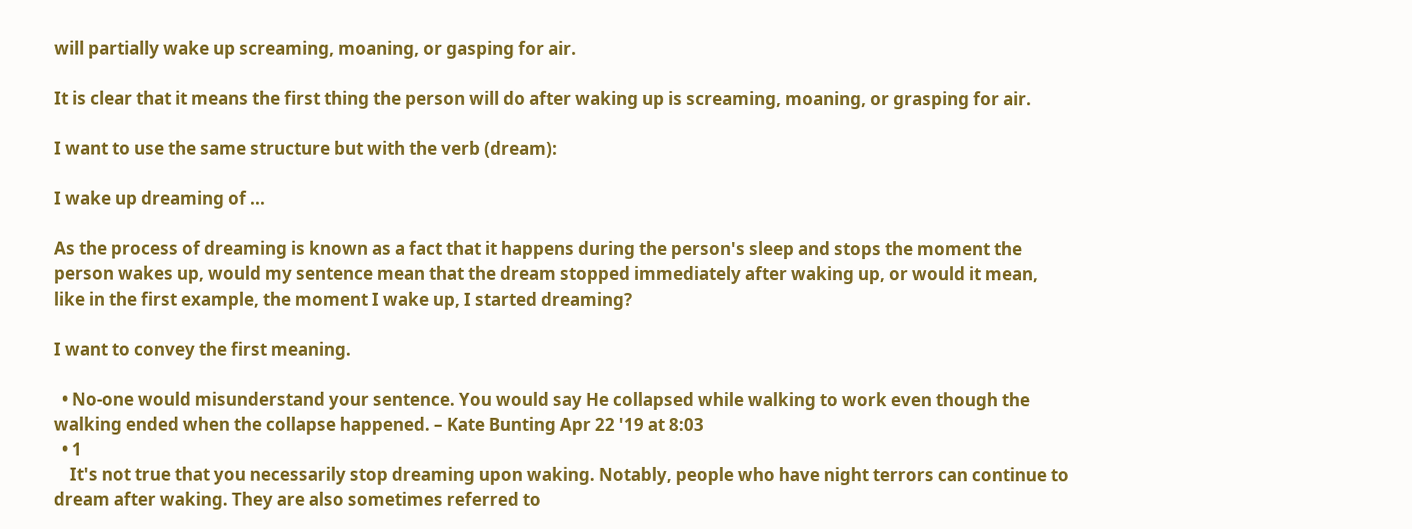will partially wake up screaming, moaning, or gasping for air.

It is clear that it means the first thing the person will do after waking up is screaming, moaning, or grasping for air.

I want to use the same structure but with the verb (dream):

I wake up dreaming of ...

As the process of dreaming is known as a fact that it happens during the person's sleep and stops the moment the person wakes up, would my sentence mean that the dream stopped immediately after waking up, or would it mean, like in the first example, the moment I wake up, I started dreaming?

I want to convey the first meaning.

  • No-one would misunderstand your sentence. You would say He collapsed while walking to work even though the walking ended when the collapse happened. – Kate Bunting Apr 22 '19 at 8:03
  • 1
    It's not true that you necessarily stop dreaming upon waking. Notably, people who have night terrors can continue to dream after waking. They are also sometimes referred to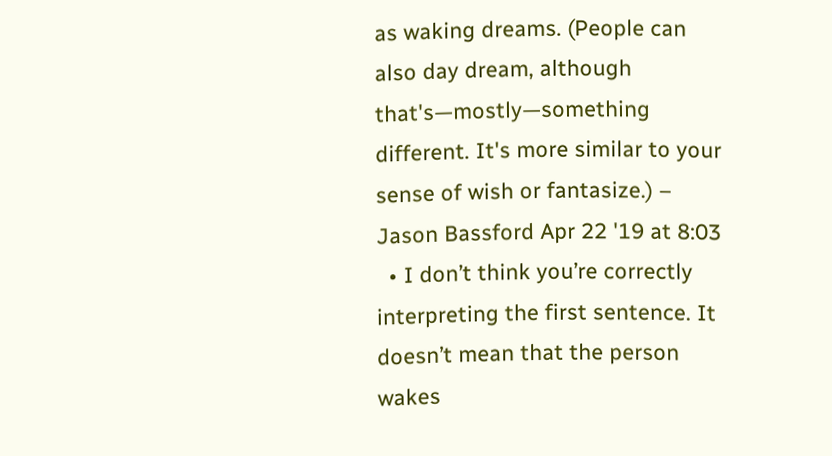as waking dreams. (People can also day dream, although that's—mostly—something different. It's more similar to your sense of wish or fantasize.) – Jason Bassford Apr 22 '19 at 8:03
  • I don’t think you’re correctly interpreting the first sentence. It doesn’t mean that the person wakes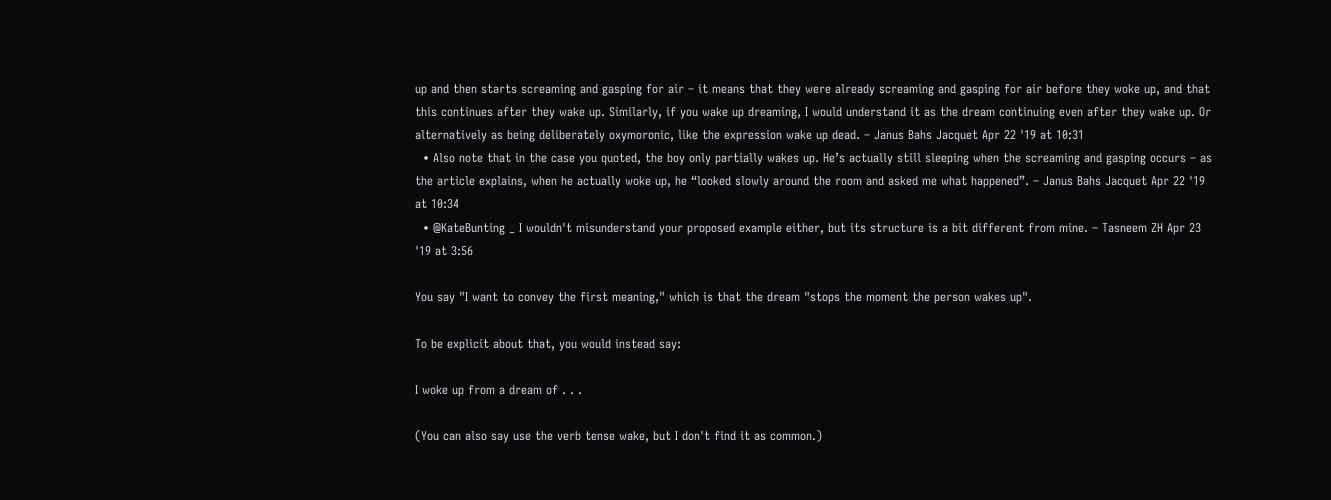up and then starts screaming and gasping for air – it means that they were already screaming and gasping for air before they woke up, and that this continues after they wake up. Similarly, if you wake up dreaming, I would understand it as the dream continuing even after they wake up. Or alternatively as being deliberately oxymoronic, like the expression wake up dead. – Janus Bahs Jacquet Apr 22 '19 at 10:31
  • Also note that in the case you quoted, the boy only partially wakes up. He’s actually still sleeping when the screaming and gasping occurs – as the article explains, when he actually woke up, he “looked slowly around the room and asked me what happened”. – Janus Bahs Jacquet Apr 22 '19 at 10:34
  • @KateBunting _ I wouldn't misunderstand your proposed example either, but its structure is a bit different from mine. – Tasneem ZH Apr 23 '19 at 3:56

You say "I want to convey the first meaning," which is that the dream "stops the moment the person wakes up".

To be explicit about that, you would instead say:

I woke up from a dream of . . .

(You can also say use the verb tense wake, but I don't find it as common.)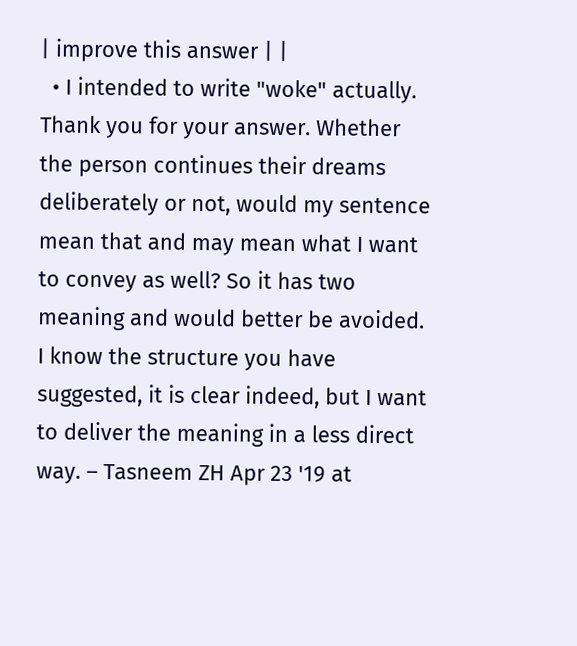| improve this answer | |
  • I intended to write "woke" actually. Thank you for your answer. Whether the person continues their dreams deliberately or not, would my sentence mean that and may mean what I want to convey as well? So it has two meaning and would better be avoided. I know the structure you have suggested, it is clear indeed, but I want to deliver the meaning in a less direct way. – Tasneem ZH Apr 23 '19 at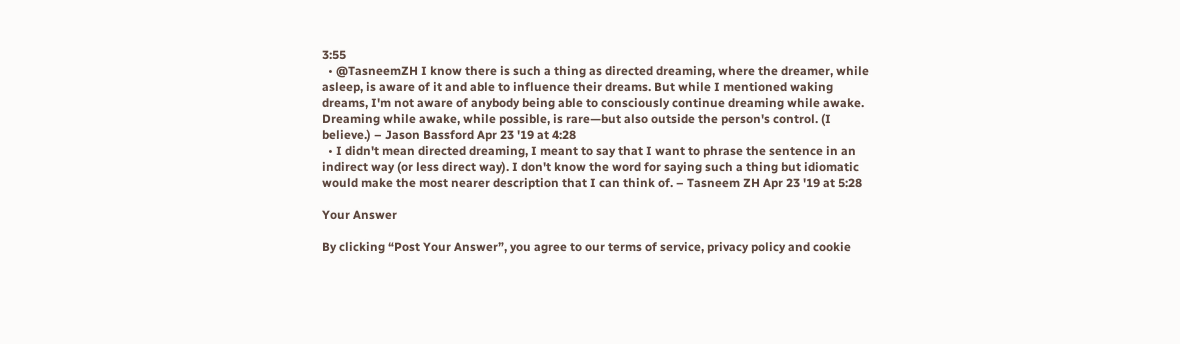3:55
  • @TasneemZH I know there is such a thing as directed dreaming, where the dreamer, while asleep, is aware of it and able to influence their dreams. But while I mentioned waking dreams, I'm not aware of anybody being able to consciously continue dreaming while awake. Dreaming while awake, while possible, is rare—but also outside the person's control. (I believe.) – Jason Bassford Apr 23 '19 at 4:28
  • I didn't mean directed dreaming, I meant to say that I want to phrase the sentence in an indirect way (or less direct way). I don't know the word for saying such a thing but idiomatic would make the most nearer description that I can think of. – Tasneem ZH Apr 23 '19 at 5:28

Your Answer

By clicking “Post Your Answer”, you agree to our terms of service, privacy policy and cookie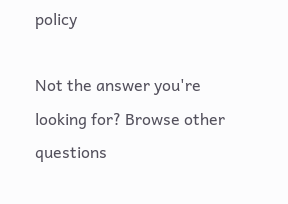policy

Not the answer you're looking for? Browse other questions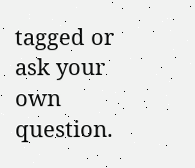tagged or ask your own question.